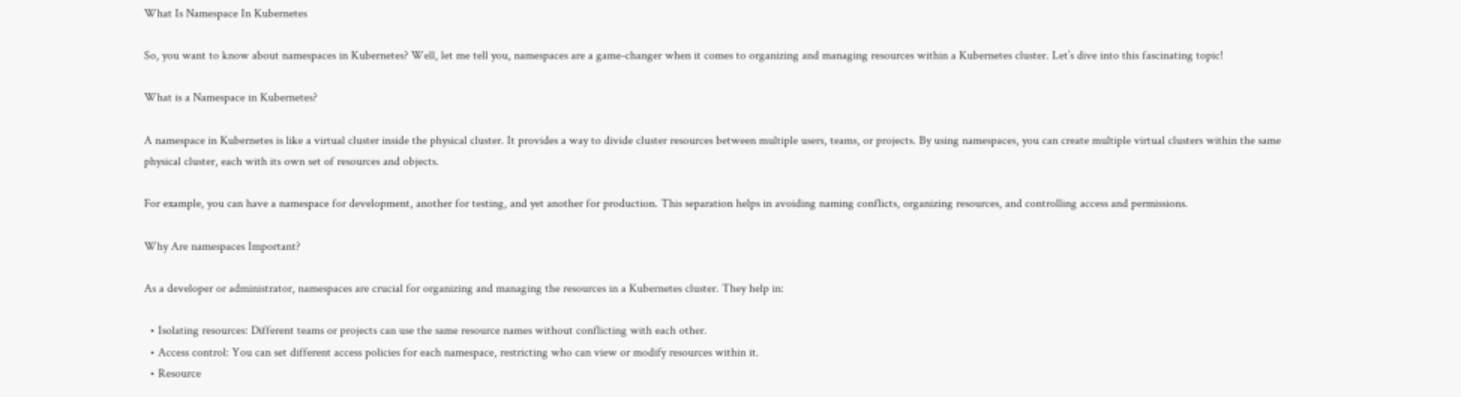What Is Namespace In Kubernetes

So, you want to know about namespaces in Kubernetes? Well, let me tell you, namespaces are a game-changer when it comes to organizing and managing resources within a Kubernetes cluster. Let’s dive into this fascinating topic!

What is a Namespace in Kubernetes?

A namespace in Kubernetes is like a virtual cluster inside the physical cluster. It provides a way to divide cluster resources between multiple users, teams, or projects. By using namespaces, you can create multiple virtual clusters within the same physical cluster, each with its own set of resources and objects.

For example, you can have a namespace for development, another for testing, and yet another for production. This separation helps in avoiding naming conflicts, organizing resources, and controlling access and permissions.

Why Are namespaces Important?

As a developer or administrator, namespaces are crucial for organizing and managing the resources in a Kubernetes cluster. They help in:

  • Isolating resources: Different teams or projects can use the same resource names without conflicting with each other.
  • Access control: You can set different access policies for each namespace, restricting who can view or modify resources within it.
  • Resource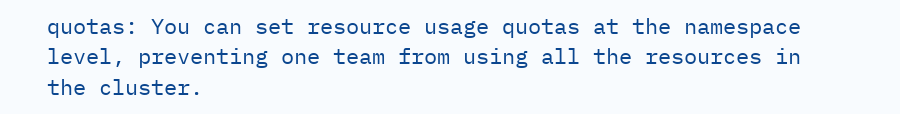quotas: You can set resource usage quotas at the namespace level, preventing one team from using all the resources in the cluster.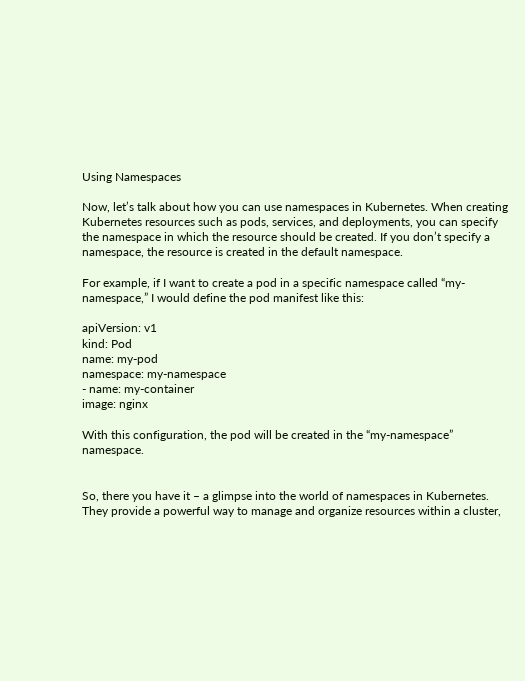Using Namespaces

Now, let’s talk about how you can use namespaces in Kubernetes. When creating Kubernetes resources such as pods, services, and deployments, you can specify the namespace in which the resource should be created. If you don’t specify a namespace, the resource is created in the default namespace.

For example, if I want to create a pod in a specific namespace called “my-namespace,” I would define the pod manifest like this:

apiVersion: v1
kind: Pod
name: my-pod
namespace: my-namespace
- name: my-container
image: nginx

With this configuration, the pod will be created in the “my-namespace” namespace.


So, there you have it – a glimpse into the world of namespaces in Kubernetes. They provide a powerful way to manage and organize resources within a cluster,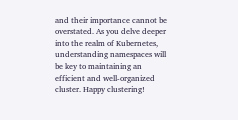and their importance cannot be overstated. As you delve deeper into the realm of Kubernetes, understanding namespaces will be key to maintaining an efficient and well-organized cluster. Happy clustering!